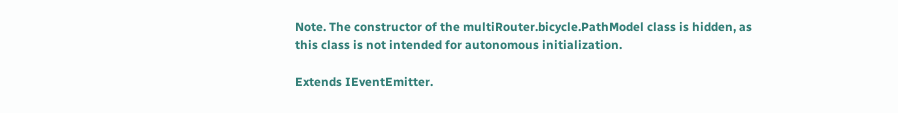Note. The constructor of the multiRouter.bicycle.PathModel class is hidden, as this class is not intended for autonomous initialization.

Extends IEventEmitter.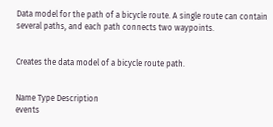Data model for the path of a bicycle route. A single route can contain several paths, and each path connects two waypoints.


Creates the data model of a bicycle route path.


Name Type Description
events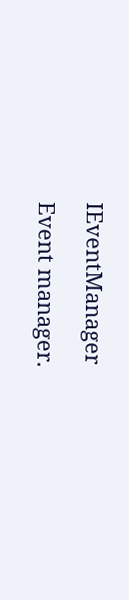IEventManager

Event manager.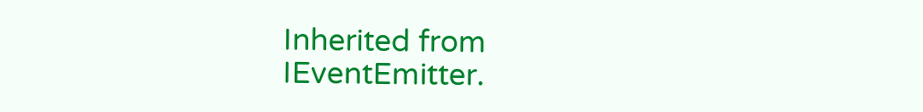Inherited from IEventEmitter.